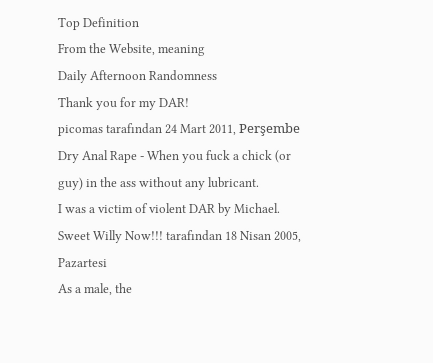Top Definition
From the Website, meaning
Daily Afternoon Randomness
Thank you for my DAR!
picomas tarafından 24 Mart 2011, Perşembe
Dry Anal Rape - When you fuck a chick (or guy) in the ass without any lubricant.
I was a victim of violent DAR by Michael.
Sweet Willy Now!!! tarafından 18 Nisan 2005, Pazartesi
As a male, the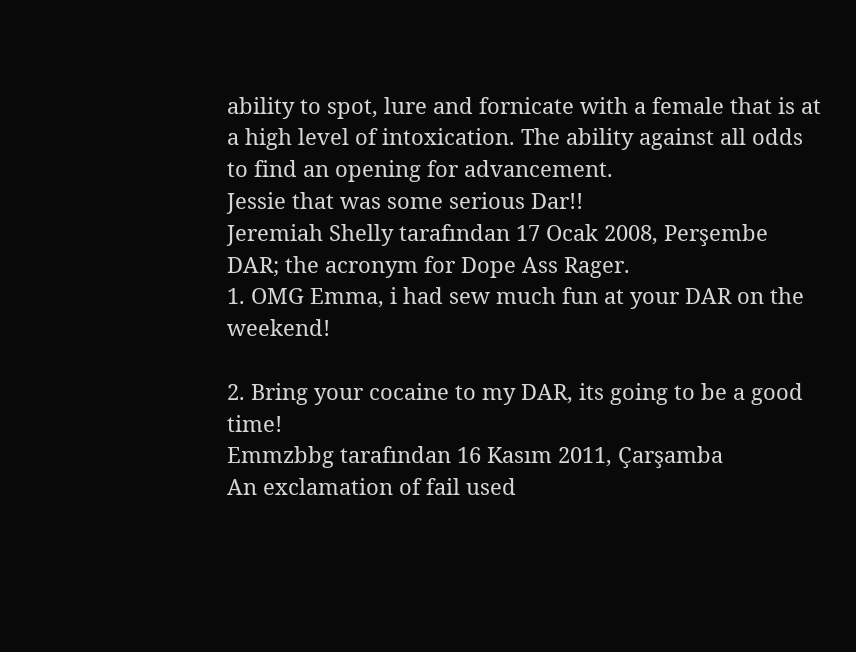ability to spot, lure and fornicate with a female that is at a high level of intoxication. The ability against all odds to find an opening for advancement.
Jessie that was some serious Dar!!
Jeremiah Shelly tarafından 17 Ocak 2008, Perşembe
DAR; the acronym for Dope Ass Rager.
1. OMG Emma, i had sew much fun at your DAR on the weekend!

2. Bring your cocaine to my DAR, its going to be a good time!
Emmzbbg tarafından 16 Kasım 2011, Çarşamba
An exclamation of fail used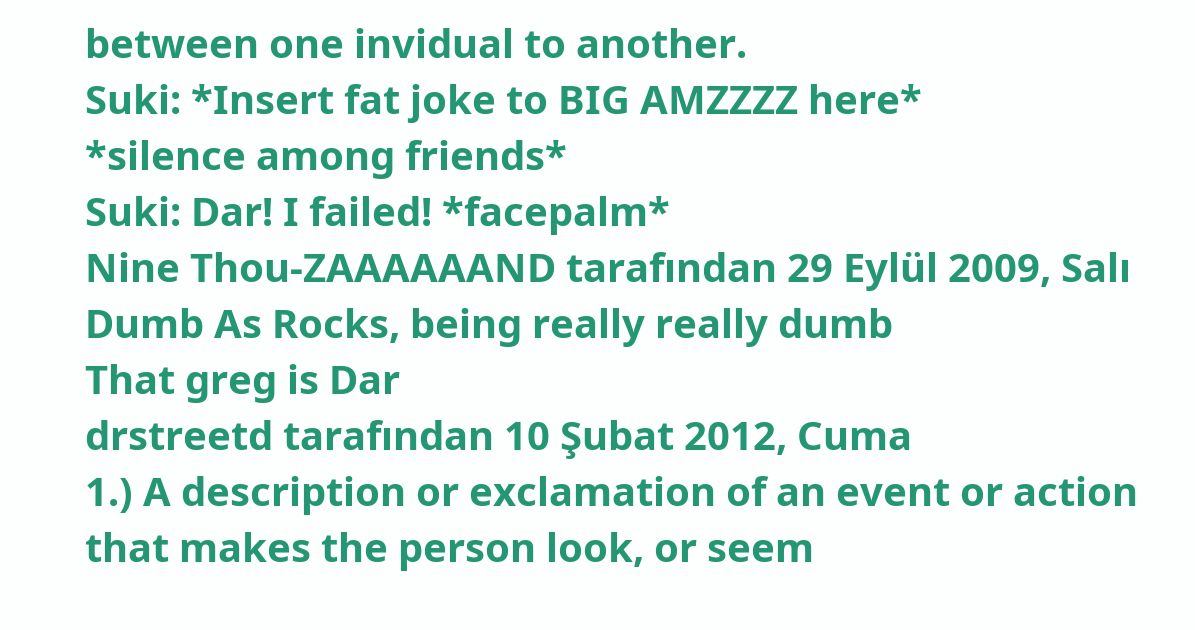between one invidual to another.
Suki: *Insert fat joke to BIG AMZZZZ here*
*silence among friends*
Suki: Dar! I failed! *facepalm*
Nine Thou-ZAAAAAAND tarafından 29 Eylül 2009, Salı
Dumb As Rocks, being really really dumb
That greg is Dar
drstreetd tarafından 10 Şubat 2012, Cuma
1.) A description or exclamation of an event or action that makes the person look, or seem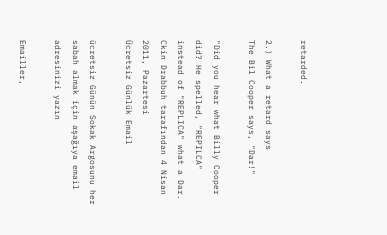retarded.

2.) What a retard says
The Bil Cooper says, "Dar!"

"Did you hear what Billy Cooper did? He spelled, "REPILCA" instead of "REPLICA" what a Dar.
Ckin Drabbuh tarafından 4 Nisan 2011, Pazartesi
Ücretsiz Günlük Email

ücretsiz Günün Sokak Argosunu her sabah almak için aşağıya email adresinizi yazın

Emailler,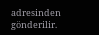adresinden gönderilir.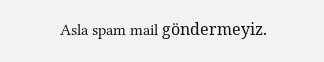Asla spam mail göndermeyiz.